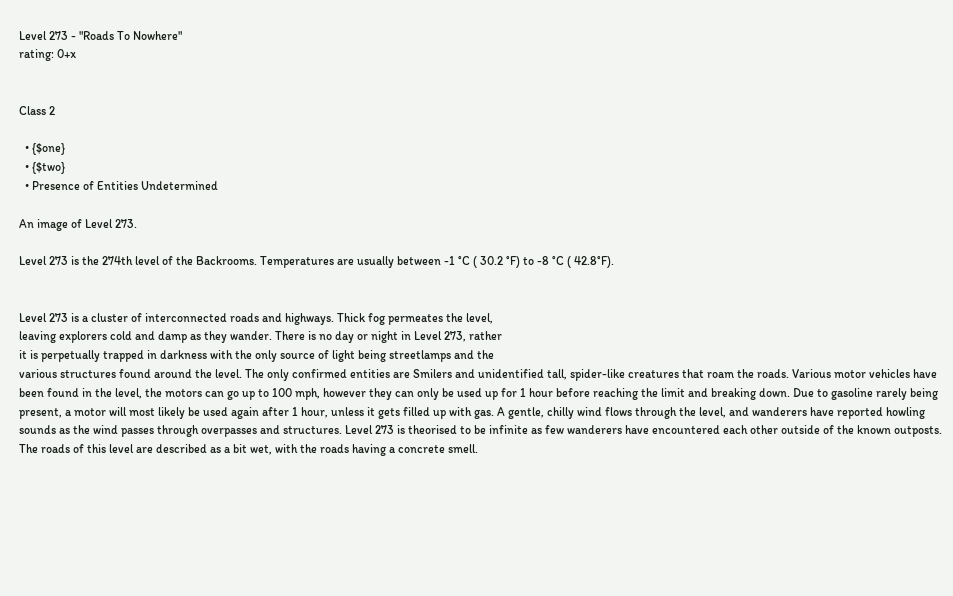Level 273 - "Roads To Nowhere"
rating: 0+x


Class 2

  • {$one}
  • {$two}
  • Presence of Entities Undetermined

An image of Level 273.

Level 273 is the 274th level of the Backrooms. Temperatures are usually between -1 °C ( 30.2 °F) to -8 °C ( 42.8°F).


Level 273 is a cluster of interconnected roads and highways. Thick fog permeates the level,
leaving explorers cold and damp as they wander. There is no day or night in Level 273, rather
it is perpetually trapped in darkness with the only source of light being streetlamps and the
various structures found around the level. The only confirmed entities are Smilers and unidentified tall, spider-like creatures that roam the roads. Various motor vehicles have been found in the level, the motors can go up to 100 mph, however they can only be used up for 1 hour before reaching the limit and breaking down. Due to gasoline rarely being present, a motor will most likely be used again after 1 hour, unless it gets filled up with gas. A gentle, chilly wind flows through the level, and wanderers have reported howling sounds as the wind passes through overpasses and structures. Level 273 is theorised to be infinite as few wanderers have encountered each other outside of the known outposts. The roads of this level are described as a bit wet, with the roads having a concrete smell.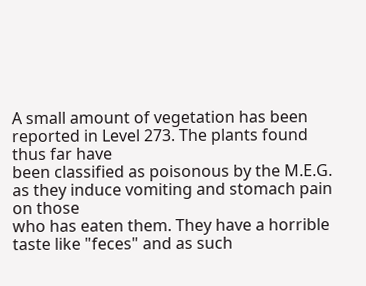A small amount of vegetation has been reported in Level 273. The plants found thus far have
been classified as poisonous by the M.E.G. as they induce vomiting and stomach pain on those
who has eaten them. They have a horrible taste like "feces" and as such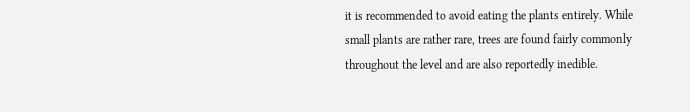it is recommended to avoid eating the plants entirely. While small plants are rather rare, trees are found fairly commonly throughout the level and are also reportedly inedible.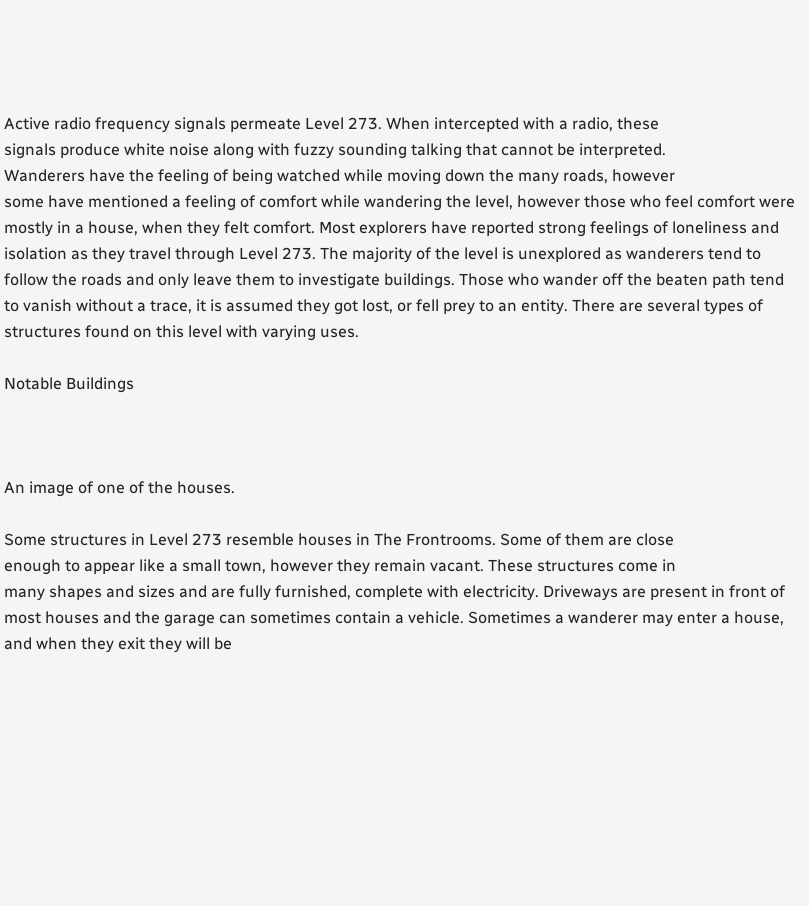Active radio frequency signals permeate Level 273. When intercepted with a radio, these
signals produce white noise along with fuzzy sounding talking that cannot be interpreted.
Wanderers have the feeling of being watched while moving down the many roads, however
some have mentioned a feeling of comfort while wandering the level, however those who feel comfort were mostly in a house, when they felt comfort. Most explorers have reported strong feelings of loneliness and isolation as they travel through Level 273. The majority of the level is unexplored as wanderers tend to follow the roads and only leave them to investigate buildings. Those who wander off the beaten path tend to vanish without a trace, it is assumed they got lost, or fell prey to an entity. There are several types of structures found on this level with varying uses.

Notable Buildings



An image of one of the houses.

Some structures in Level 273 resemble houses in The Frontrooms. Some of them are close
enough to appear like a small town, however they remain vacant. These structures come in
many shapes and sizes and are fully furnished, complete with electricity. Driveways are present in front of most houses and the garage can sometimes contain a vehicle. Sometimes a wanderer may enter a house, and when they exit they will be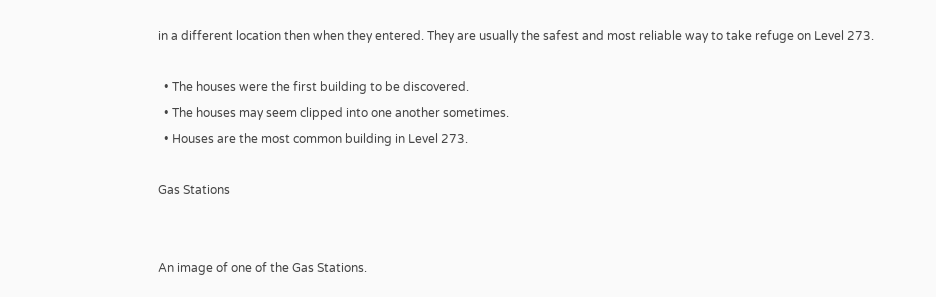in a different location then when they entered. They are usually the safest and most reliable way to take refuge on Level 273.

  • The houses were the first building to be discovered.
  • The houses may seem clipped into one another sometimes.
  • Houses are the most common building in Level 273.

Gas Stations


An image of one of the Gas Stations.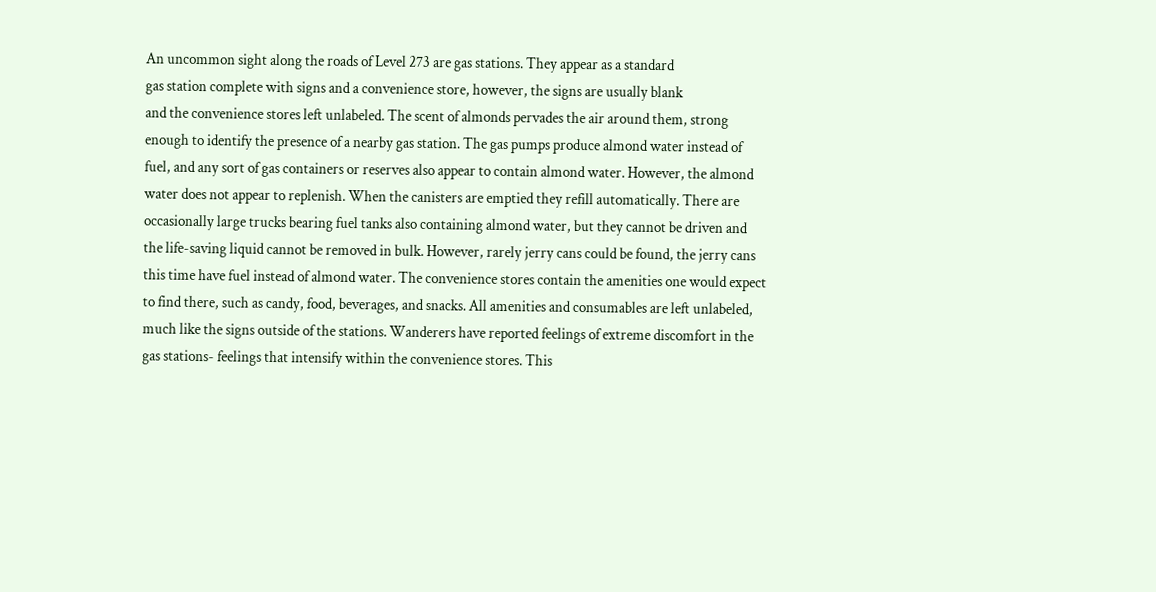An uncommon sight along the roads of Level 273 are gas stations. They appear as a standard
gas station complete with signs and a convenience store, however, the signs are usually blank
and the convenience stores left unlabeled. The scent of almonds pervades the air around them, strong enough to identify the presence of a nearby gas station. The gas pumps produce almond water instead of fuel, and any sort of gas containers or reserves also appear to contain almond water. However, the almond water does not appear to replenish. When the canisters are emptied they refill automatically. There are occasionally large trucks bearing fuel tanks also containing almond water, but they cannot be driven and the life-saving liquid cannot be removed in bulk. However, rarely jerry cans could be found, the jerry cans this time have fuel instead of almond water. The convenience stores contain the amenities one would expect to find there, such as candy, food, beverages, and snacks. All amenities and consumables are left unlabeled, much like the signs outside of the stations. Wanderers have reported feelings of extreme discomfort in the gas stations- feelings that intensify within the convenience stores. This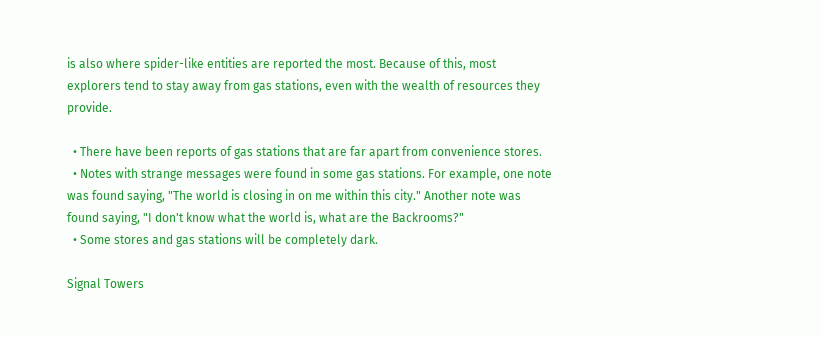is also where spider-like entities are reported the most. Because of this, most explorers tend to stay away from gas stations, even with the wealth of resources they provide.

  • There have been reports of gas stations that are far apart from convenience stores.
  • Notes with strange messages were found in some gas stations. For example, one note was found saying, "The world is closing in on me within this city." Another note was found saying, "I don't know what the world is, what are the Backrooms?"
  • Some stores and gas stations will be completely dark.

Signal Towers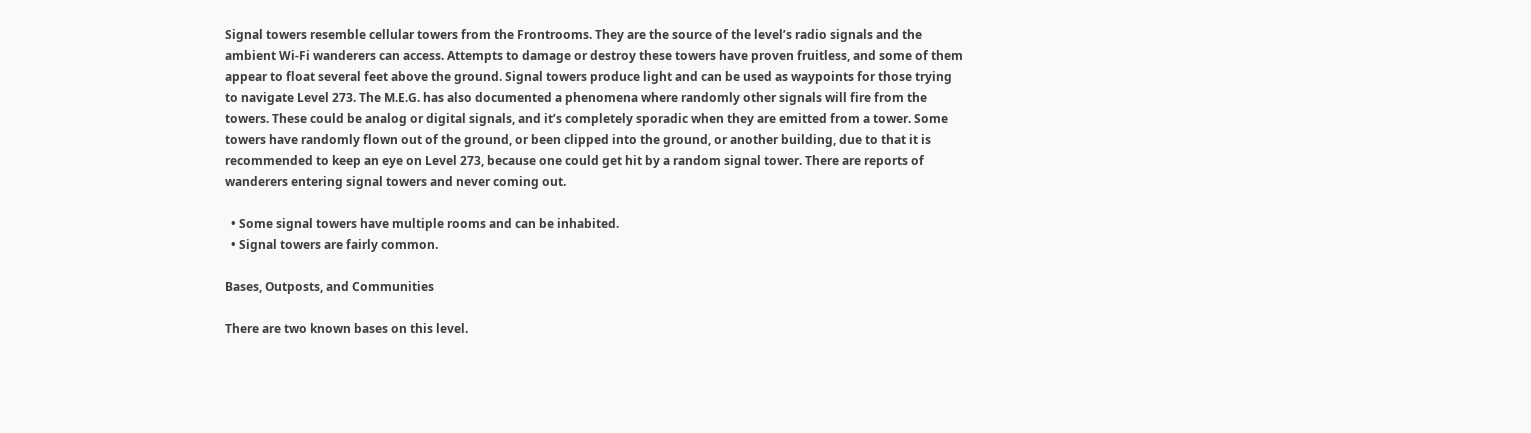Signal towers resemble cellular towers from the Frontrooms. They are the source of the level’s radio signals and the ambient Wi-Fi wanderers can access. Attempts to damage or destroy these towers have proven fruitless, and some of them appear to float several feet above the ground. Signal towers produce light and can be used as waypoints for those trying to navigate Level 273. The M.E.G. has also documented a phenomena where randomly other signals will fire from the towers. These could be analog or digital signals, and it’s completely sporadic when they are emitted from a tower. Some towers have randomly flown out of the ground, or been clipped into the ground, or another building, due to that it is recommended to keep an eye on Level 273, because one could get hit by a random signal tower. There are reports of wanderers entering signal towers and never coming out.

  • Some signal towers have multiple rooms and can be inhabited.
  • Signal towers are fairly common.

Bases, Outposts, and Communities

There are two known bases on this level.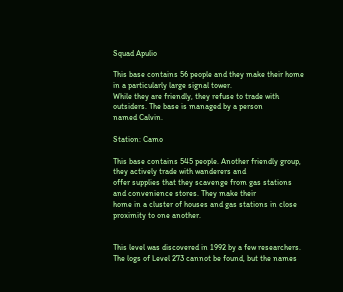Squad Apulio

This base contains 56 people and they make their home in a particularly large signal tower.
While they are friendly, they refuse to trade with outsiders. The base is managed by a person
named Calvin.

Station: Camo

This base contains 545 people. Another friendly group, they actively trade with wanderers and
offer supplies that they scavenge from gas stations and convenience stores. They make their
home in a cluster of houses and gas stations in close proximity to one another.


This level was discovered in 1992 by a few researchers. The logs of Level 273 cannot be found, but the names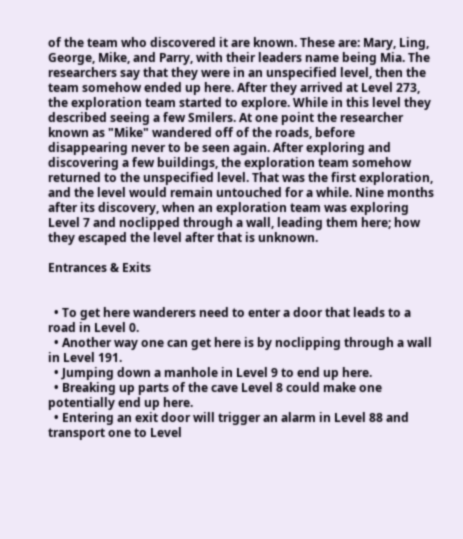of the team who discovered it are known. These are: Mary, Ling, George, Mike, and Parry, with their leaders name being Mia. The researchers say that they were in an unspecified level, then the team somehow ended up here. After they arrived at Level 273, the exploration team started to explore. While in this level they described seeing a few Smilers. At one point the researcher known as "Mike" wandered off of the roads, before disappearing never to be seen again. After exploring and discovering a few buildings, the exploration team somehow returned to the unspecified level. That was the first exploration, and the level would remain untouched for a while. Nine months after its discovery, when an exploration team was exploring Level 7 and noclipped through a wall, leading them here; how they escaped the level after that is unknown.

Entrances & Exits


  • To get here wanderers need to enter a door that leads to a road in Level 0.
  • Another way one can get here is by noclipping through a wall in Level 191.
  • Jumping down a manhole in Level 9 to end up here.
  • Breaking up parts of the cave Level 8 could make one potentially end up here.
  • Entering an exit door will trigger an alarm in Level 88 and transport one to Level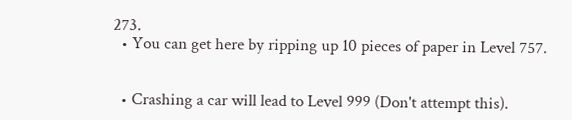273.
  • You can get here by ripping up 10 pieces of paper in Level 757.


  • Crashing a car will lead to Level 999 (Don't attempt this).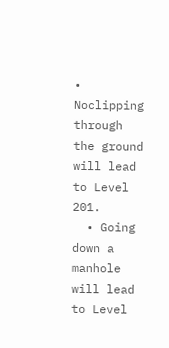• Noclipping through the ground will lead to Level 201.
  • Going down a manhole will lead to Level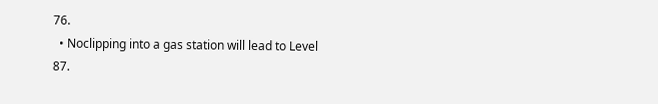76.
  • Noclipping into a gas station will lead to Level 87.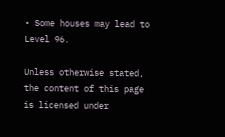• Some houses may lead to Level 96.

Unless otherwise stated, the content of this page is licensed under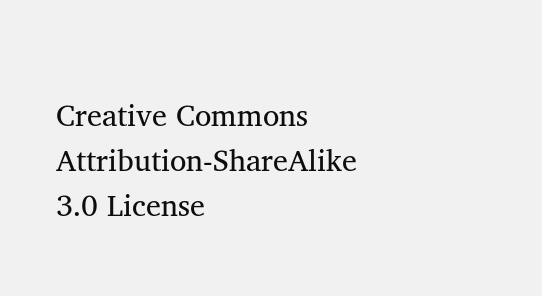Creative Commons Attribution-ShareAlike 3.0 License